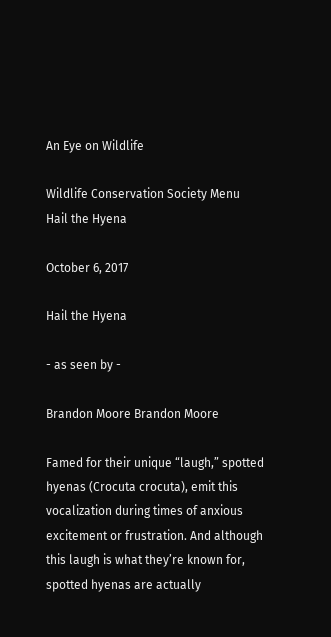An Eye on Wildlife

Wildlife Conservation Society Menu
Hail the Hyena

October 6, 2017

Hail the Hyena

- as seen by -

Brandon Moore Brandon Moore

Famed for their unique “laugh,” spotted hyenas (Crocuta crocuta), emit this vocalization during times of anxious excitement or frustration. And although this laugh is what they’re known for, spotted hyenas are actually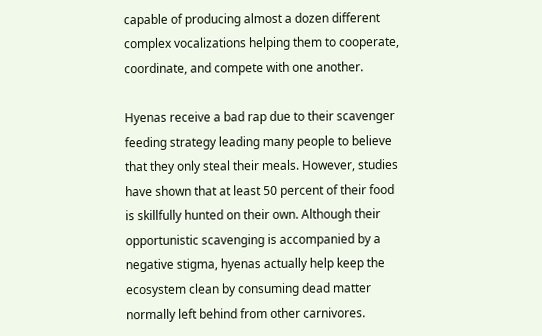capable of producing almost a dozen different complex vocalizations helping them to cooperate, coordinate, and compete with one another.

Hyenas receive a bad rap due to their scavenger feeding strategy leading many people to believe that they only steal their meals. However, studies have shown that at least 50 percent of their food is skillfully hunted on their own. Although their opportunistic scavenging is accompanied by a negative stigma, hyenas actually help keep the ecosystem clean by consuming dead matter normally left behind from other carnivores.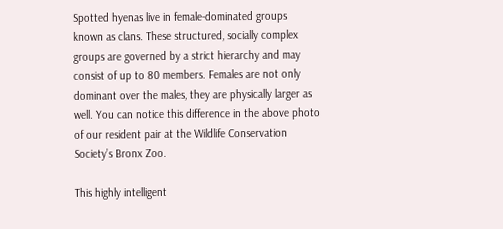Spotted hyenas live in female-dominated groups known as clans. These structured, socially complex groups are governed by a strict hierarchy and may consist of up to 80 members. Females are not only dominant over the males, they are physically larger as well. You can notice this difference in the above photo of our resident pair at the Wildlife Conservation Society’s Bronx Zoo.

This highly intelligent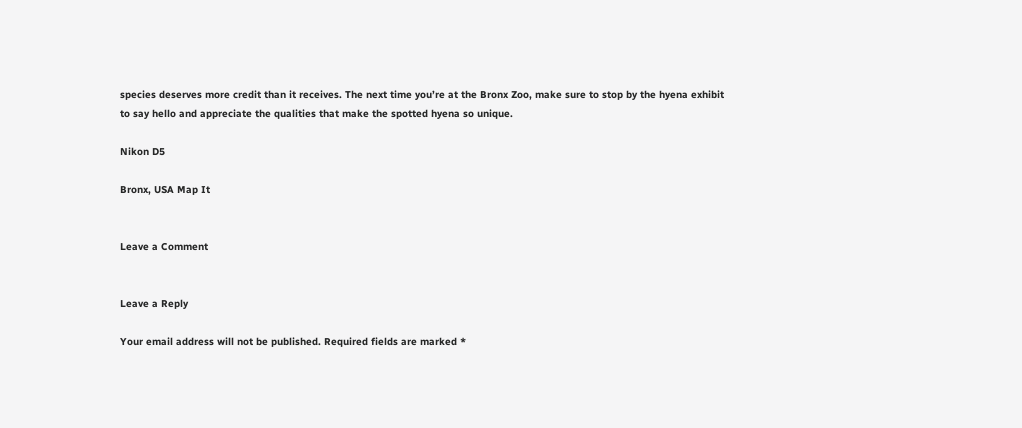species deserves more credit than it receives. The next time you’re at the Bronx Zoo, make sure to stop by the hyena exhibit to say hello and appreciate the qualities that make the spotted hyena so unique.

Nikon D5

Bronx, USA Map It


Leave a Comment


Leave a Reply

Your email address will not be published. Required fields are marked *